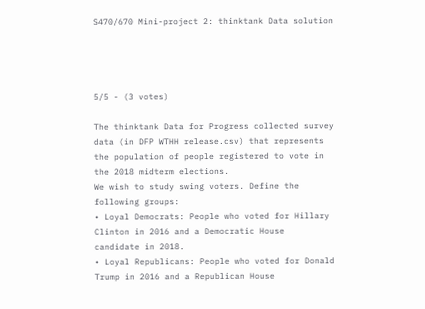S470/670 Mini-project 2: thinktank Data solution




5/5 - (3 votes)

The thinktank Data for Progress collected survey data (in DFP WTHH release.csv) that represents the population of people registered to vote in the 2018 midterm elections.
We wish to study swing voters. Define the following groups:
• Loyal Democrats: People who voted for Hillary Clinton in 2016 and a Democratic House
candidate in 2018.
• Loyal Republicans: People who voted for Donald Trump in 2016 and a Republican House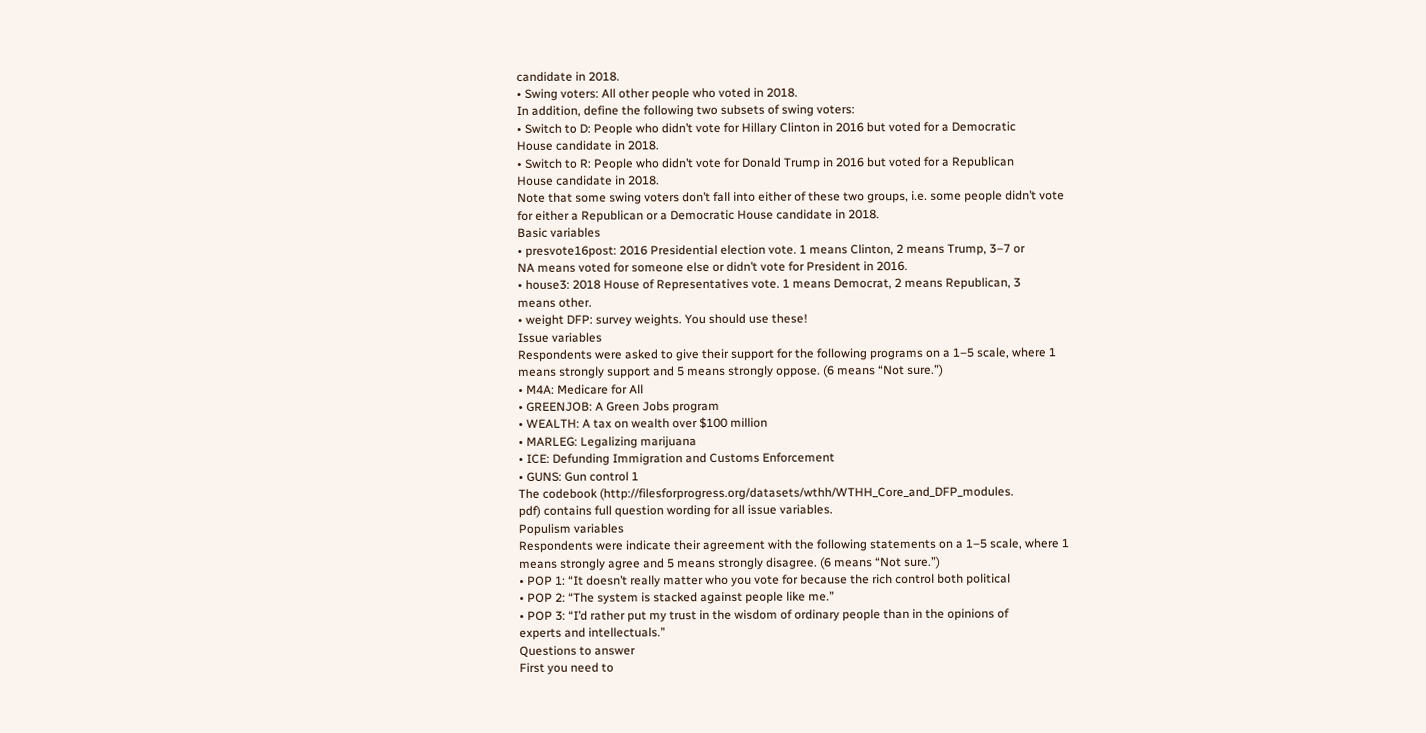candidate in 2018.
• Swing voters: All other people who voted in 2018.
In addition, define the following two subsets of swing voters:
• Switch to D: People who didn’t vote for Hillary Clinton in 2016 but voted for a Democratic
House candidate in 2018.
• Switch to R: People who didn’t vote for Donald Trump in 2016 but voted for a Republican
House candidate in 2018.
Note that some swing voters don’t fall into either of these two groups, i.e. some people didn’t vote
for either a Republican or a Democratic House candidate in 2018.
Basic variables
• presvote16post: 2016 Presidential election vote. 1 means Clinton, 2 means Trump, 3–7 or
NA means voted for someone else or didn’t vote for President in 2016.
• house3: 2018 House of Representatives vote. 1 means Democrat, 2 means Republican, 3
means other.
• weight DFP: survey weights. You should use these!
Issue variables
Respondents were asked to give their support for the following programs on a 1–5 scale, where 1
means strongly support and 5 means strongly oppose. (6 means “Not sure.”)
• M4A: Medicare for All
• GREENJOB: A Green Jobs program
• WEALTH: A tax on wealth over $100 million
• MARLEG: Legalizing marijuana
• ICE: Defunding Immigration and Customs Enforcement
• GUNS: Gun control 1
The codebook (http://filesforprogress.org/datasets/wthh/WTHH_Core_and_DFP_modules.
pdf) contains full question wording for all issue variables.
Populism variables
Respondents were indicate their agreement with the following statements on a 1–5 scale, where 1
means strongly agree and 5 means strongly disagree. (6 means “Not sure.”)
• POP 1: “It doesn’t really matter who you vote for because the rich control both political
• POP 2: “The system is stacked against people like me.”
• POP 3: “I’d rather put my trust in the wisdom of ordinary people than in the opinions of
experts and intellectuals.”
Questions to answer
First you need to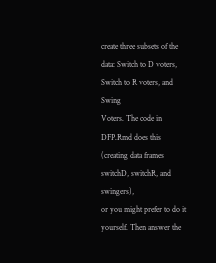create three subsets of the data: Switch to D voters, Switch to R voters, and Swing
Voters. The code in DFP.Rmd does this (creating data frames switchD, switchR, and swingers),
or you might prefer to do it yourself. Then answer the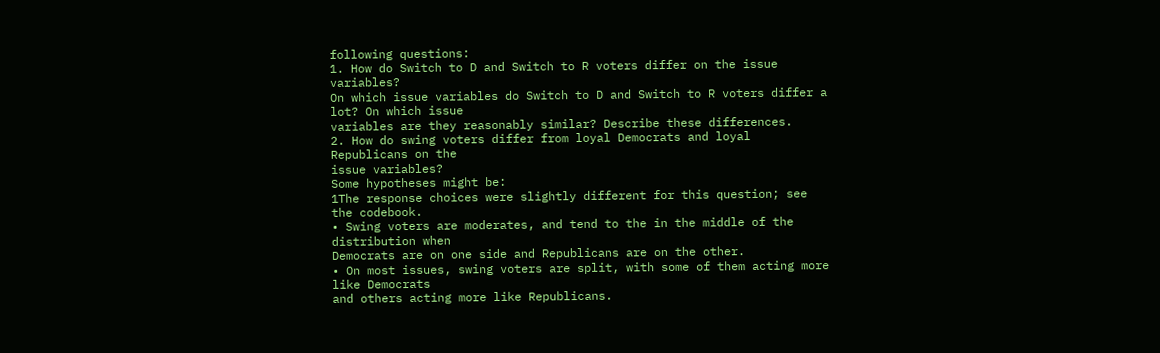following questions:
1. How do Switch to D and Switch to R voters differ on the issue variables?
On which issue variables do Switch to D and Switch to R voters differ a lot? On which issue
variables are they reasonably similar? Describe these differences.
2. How do swing voters differ from loyal Democrats and loyal Republicans on the
issue variables?
Some hypotheses might be:
1The response choices were slightly different for this question; see the codebook.
• Swing voters are moderates, and tend to the in the middle of the distribution when
Democrats are on one side and Republicans are on the other.
• On most issues, swing voters are split, with some of them acting more like Democrats
and others acting more like Republicans.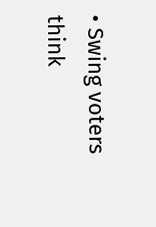• Swing voters think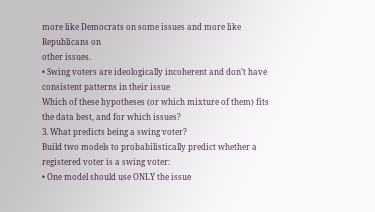more like Democrats on some issues and more like Republicans on
other issues.
• Swing voters are ideologically incoherent and don’t have consistent patterns in their issue
Which of these hypotheses (or which mixture of them) fits the data best, and for which issues?
3. What predicts being a swing voter?
Build two models to probabilistically predict whether a registered voter is a swing voter:
• One model should use ONLY the issue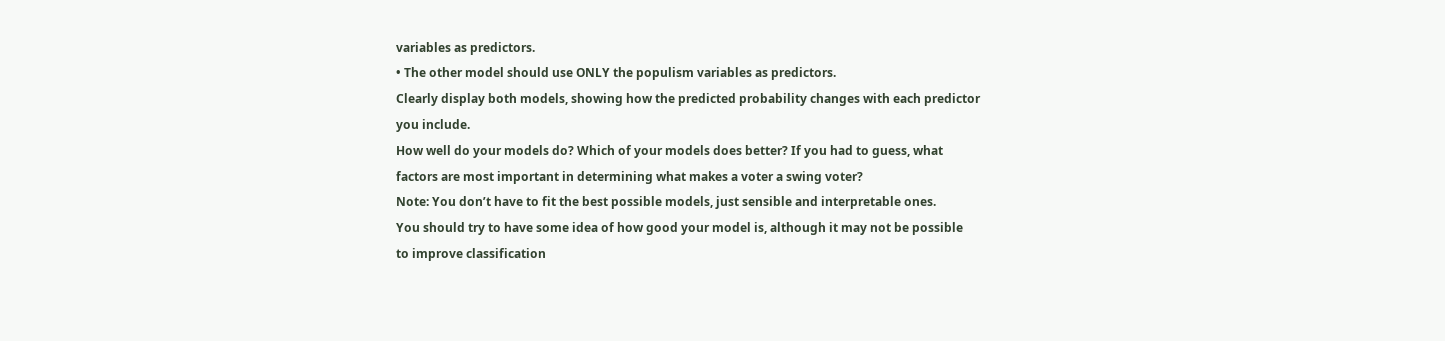variables as predictors.
• The other model should use ONLY the populism variables as predictors.
Clearly display both models, showing how the predicted probability changes with each predictor you include.
How well do your models do? Which of your models does better? If you had to guess, what
factors are most important in determining what makes a voter a swing voter?
Note: You don’t have to fit the best possible models, just sensible and interpretable ones.
You should try to have some idea of how good your model is, although it may not be possible
to improve classification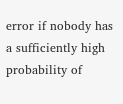error if nobody has a sufficiently high probability of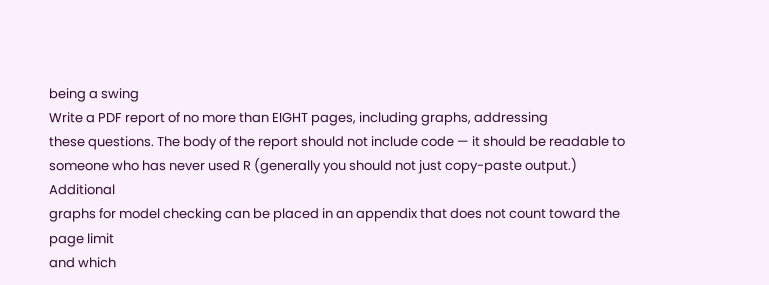being a swing
Write a PDF report of no more than EIGHT pages, including graphs, addressing
these questions. The body of the report should not include code — it should be readable to
someone who has never used R (generally you should not just copy-paste output.) Additional
graphs for model checking can be placed in an appendix that does not count toward the page limit
and which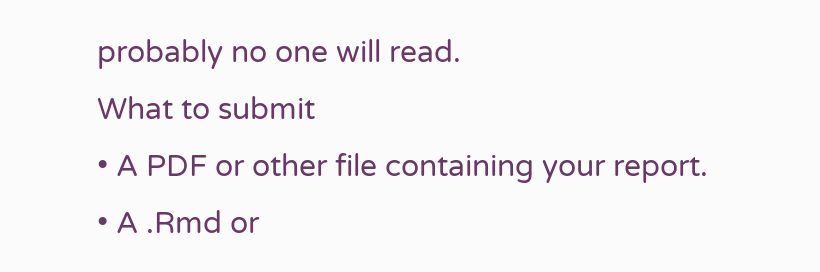probably no one will read.
What to submit
• A PDF or other file containing your report.
• A .Rmd or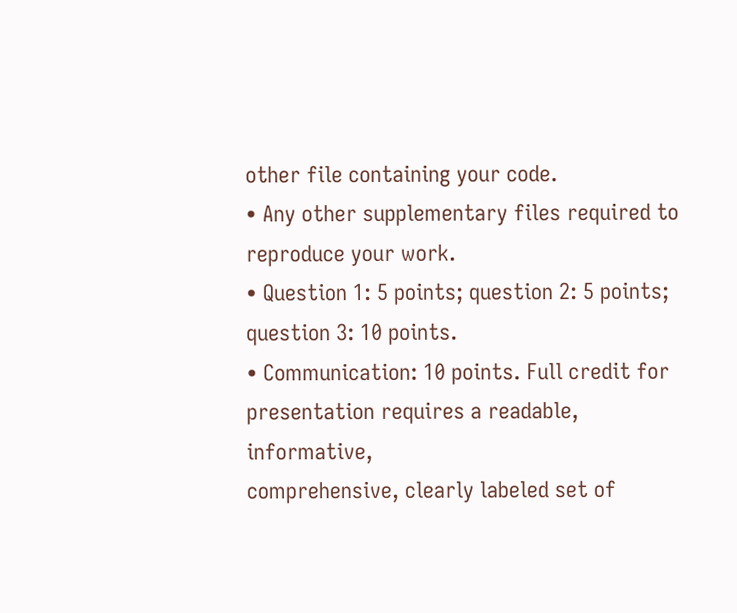other file containing your code.
• Any other supplementary files required to reproduce your work.
• Question 1: 5 points; question 2: 5 points; question 3: 10 points.
• Communication: 10 points. Full credit for presentation requires a readable, informative,
comprehensive, clearly labeled set of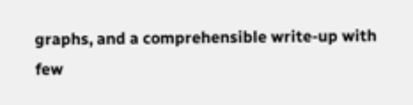graphs, and a comprehensible write-up with few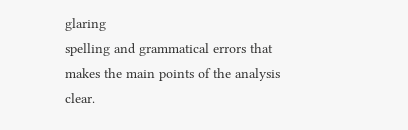glaring
spelling and grammatical errors that makes the main points of the analysis clear.